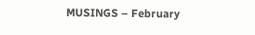MUSINGS – February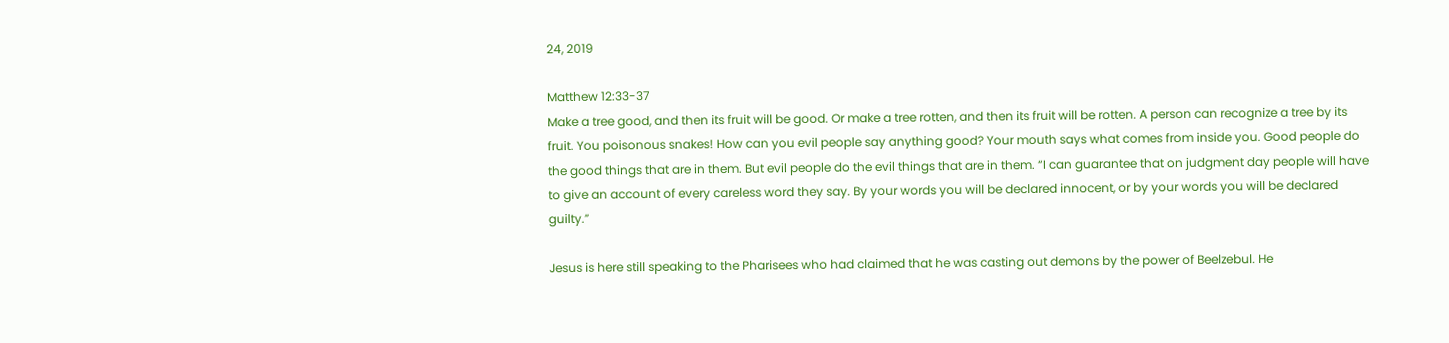24, 2019

Matthew 12:33-37
Make a tree good, and then its fruit will be good. Or make a tree rotten, and then its fruit will be rotten. A person can recognize a tree by its fruit. You poisonous snakes! How can you evil people say anything good? Your mouth says what comes from inside you. Good people do the good things that are in them. But evil people do the evil things that are in them. “I can guarantee that on judgment day people will have to give an account of every careless word they say. By your words you will be declared innocent, or by your words you will be declared guilty.”

Jesus is here still speaking to the Pharisees who had claimed that he was casting out demons by the power of Beelzebul. He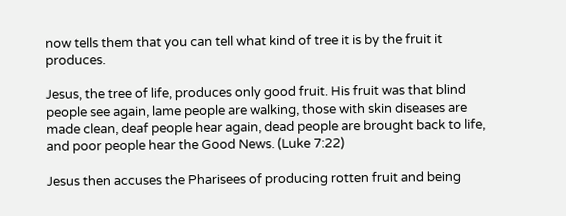now tells them that you can tell what kind of tree it is by the fruit it produces.

Jesus, the tree of life, produces only good fruit. His fruit was that blind people see again, lame people are walking, those with skin diseases are made clean, deaf people hear again, dead people are brought back to life, and poor people hear the Good News. (Luke 7:22)

Jesus then accuses the Pharisees of producing rotten fruit and being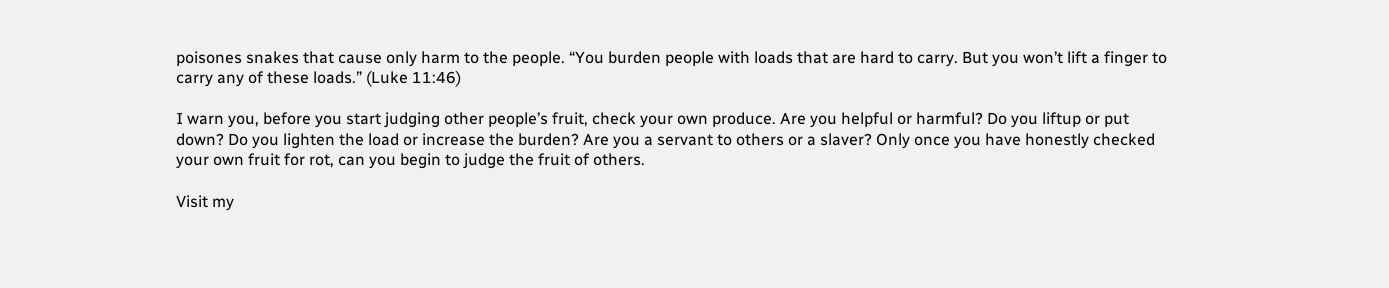poisones snakes that cause only harm to the people. “You burden people with loads that are hard to carry. But you won’t lift a finger to carry any of these loads.” (Luke 11:46)

I warn you, before you start judging other people’s fruit, check your own produce. Are you helpful or harmful? Do you liftup or put down? Do you lighten the load or increase the burden? Are you a servant to others or a slaver? Only once you have honestly checked your own fruit for rot, can you begin to judge the fruit of others.

Visit my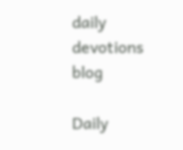daily devotions blog

Daily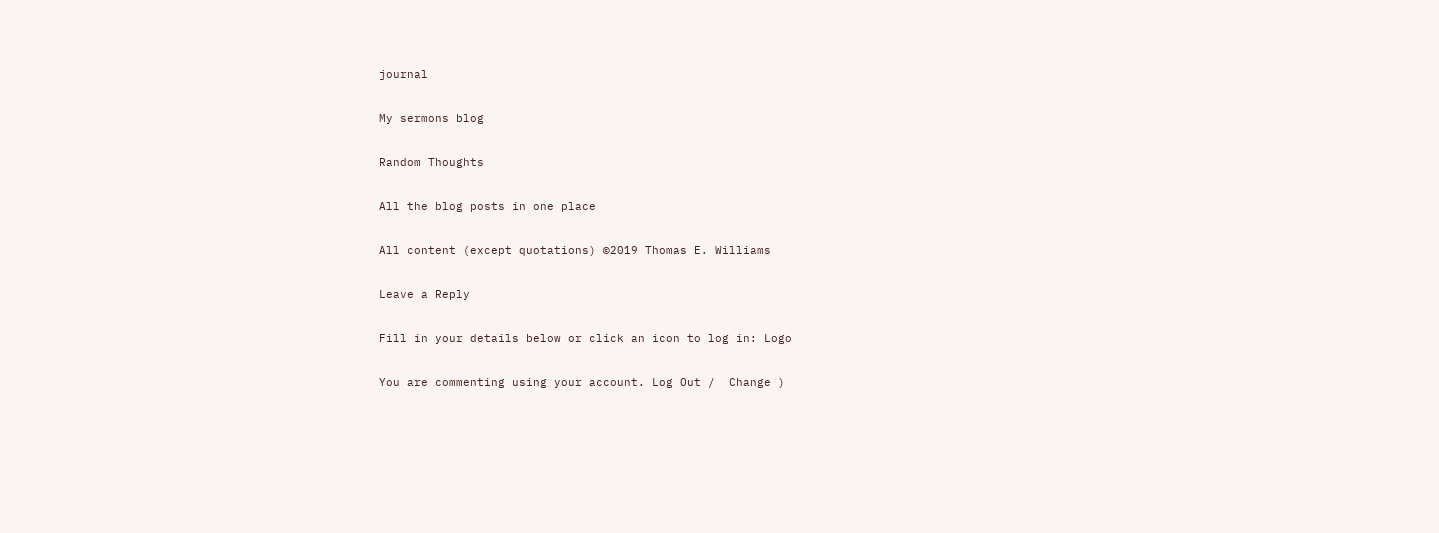journal

My sermons blog

Random Thoughts

All the blog posts in one place

All content (except quotations) ©2019 Thomas E. Williams

Leave a Reply

Fill in your details below or click an icon to log in: Logo

You are commenting using your account. Log Out /  Change )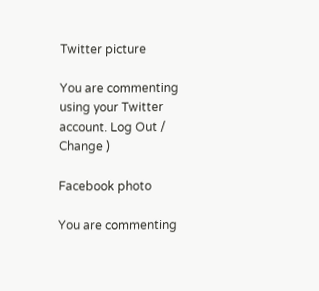Twitter picture

You are commenting using your Twitter account. Log Out /  Change )

Facebook photo

You are commenting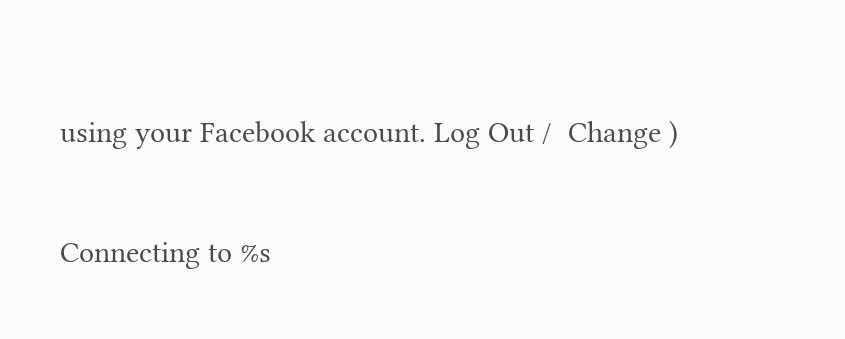using your Facebook account. Log Out /  Change )

Connecting to %s